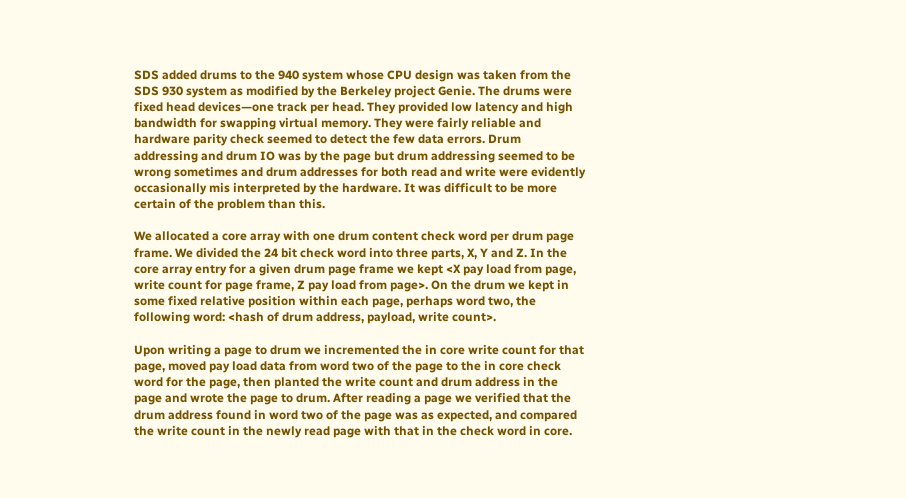SDS added drums to the 940 system whose CPU design was taken from the SDS 930 system as modified by the Berkeley project Genie. The drums were fixed head devices—one track per head. They provided low latency and high bandwidth for swapping virtual memory. They were fairly reliable and hardware parity check seemed to detect the few data errors. Drum addressing and drum IO was by the page but drum addressing seemed to be wrong sometimes and drum addresses for both read and write were evidently occasionally mis interpreted by the hardware. It was difficult to be more certain of the problem than this.

We allocated a core array with one drum content check word per drum page frame. We divided the 24 bit check word into three parts, X, Y and Z. In the core array entry for a given drum page frame we kept <X pay load from page, write count for page frame, Z pay load from page>. On the drum we kept in some fixed relative position within each page, perhaps word two, the following word: <hash of drum address, payload, write count>.

Upon writing a page to drum we incremented the in core write count for that page, moved pay load data from word two of the page to the in core check word for the page, then planted the write count and drum address in the page and wrote the page to drum. After reading a page we verified that the drum address found in word two of the page was as expected, and compared the write count in the newly read page with that in the check word in core.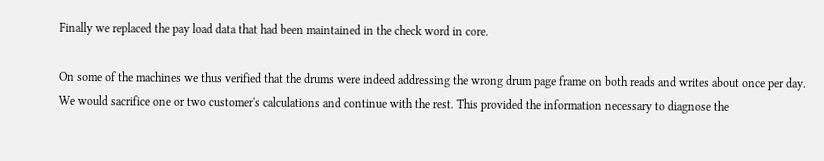Finally we replaced the pay load data that had been maintained in the check word in core.

On some of the machines we thus verified that the drums were indeed addressing the wrong drum page frame on both reads and writes about once per day. We would sacrifice one or two customer's calculations and continue with the rest. This provided the information necessary to diagnose the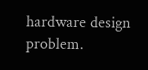hardware design problem.